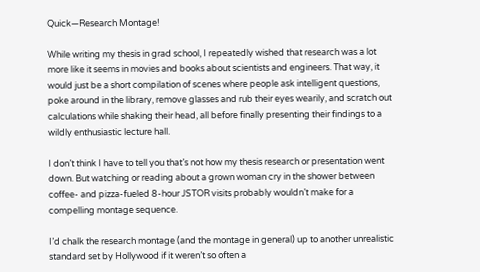Quick—Research Montage!

While writing my thesis in grad school, I repeatedly wished that research was a lot more like it seems in movies and books about scientists and engineers. That way, it would just be a short compilation of scenes where people ask intelligent questions, poke around in the library, remove glasses and rub their eyes wearily, and scratch out calculations while shaking their head, all before finally presenting their findings to a wildly enthusiastic lecture hall.

I don’t think I have to tell you that’s not how my thesis research or presentation went down. But watching or reading about a grown woman cry in the shower between coffee- and pizza-fueled 8-hour JSTOR visits probably wouldn’t make for a compelling montage sequence.

I’d chalk the research montage (and the montage in general) up to another unrealistic standard set by Hollywood if it weren’t so often a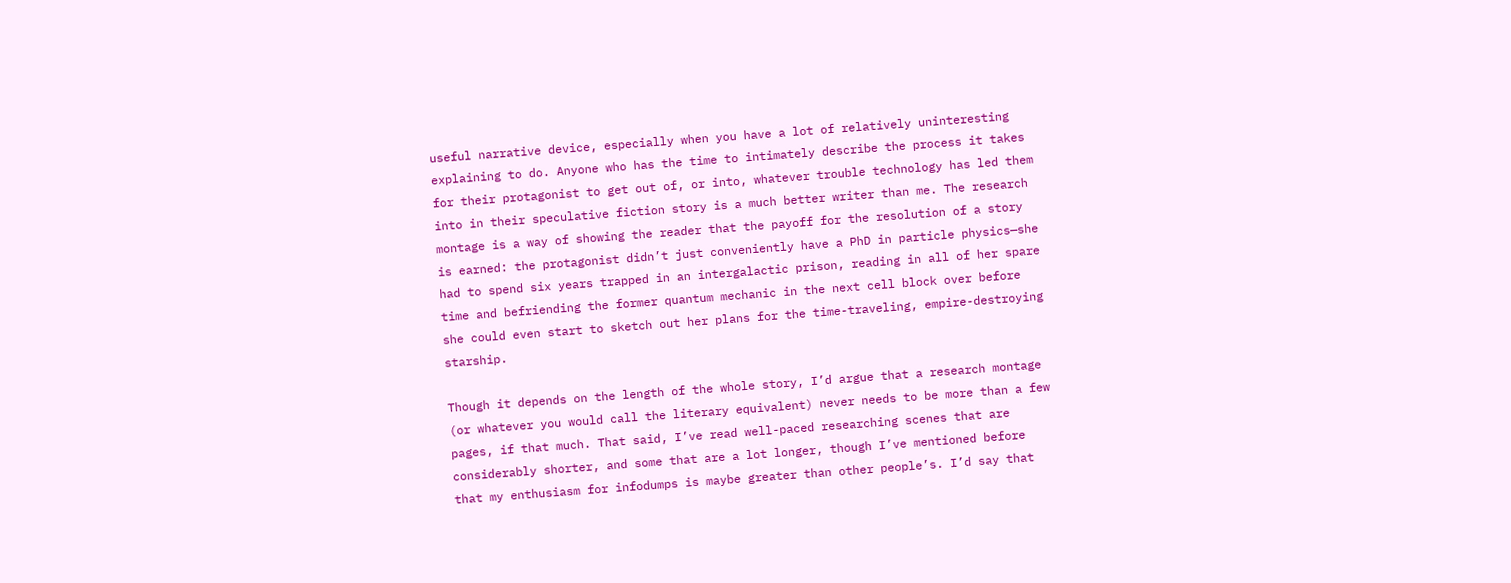useful narrative device, especially when you have a lot of relatively uninteresting explaining to do. Anyone who has the time to intimately describe the process it takes for their protagonist to get out of, or into, whatever trouble technology has led them into in their speculative fiction story is a much better writer than me. The research montage is a way of showing the reader that the payoff for the resolution of a story is earned: the protagonist didn’t just conveniently have a PhD in particle physics—she had to spend six years trapped in an intergalactic prison, reading in all of her spare time and befriending the former quantum mechanic in the next cell block over before she could even start to sketch out her plans for the time-traveling, empire-destroying starship.

Though it depends on the length of the whole story, I’d argue that a research montage (or whatever you would call the literary equivalent) never needs to be more than a few pages, if that much. That said, I’ve read well-paced researching scenes that are considerably shorter, and some that are a lot longer, though I’ve mentioned before that my enthusiasm for infodumps is maybe greater than other people’s. I’d say that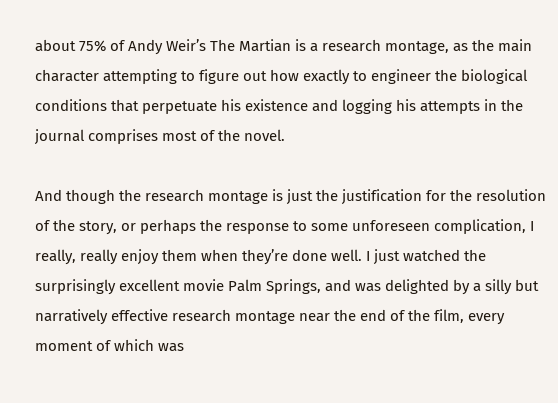about 75% of Andy Weir’s The Martian is a research montage, as the main character attempting to figure out how exactly to engineer the biological conditions that perpetuate his existence and logging his attempts in the journal comprises most of the novel.

And though the research montage is just the justification for the resolution of the story, or perhaps the response to some unforeseen complication, I really, really enjoy them when they’re done well. I just watched the surprisingly excellent movie Palm Springs, and was delighted by a silly but narratively effective research montage near the end of the film, every moment of which was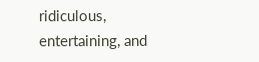ridiculous, entertaining, and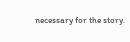necessary for the story.